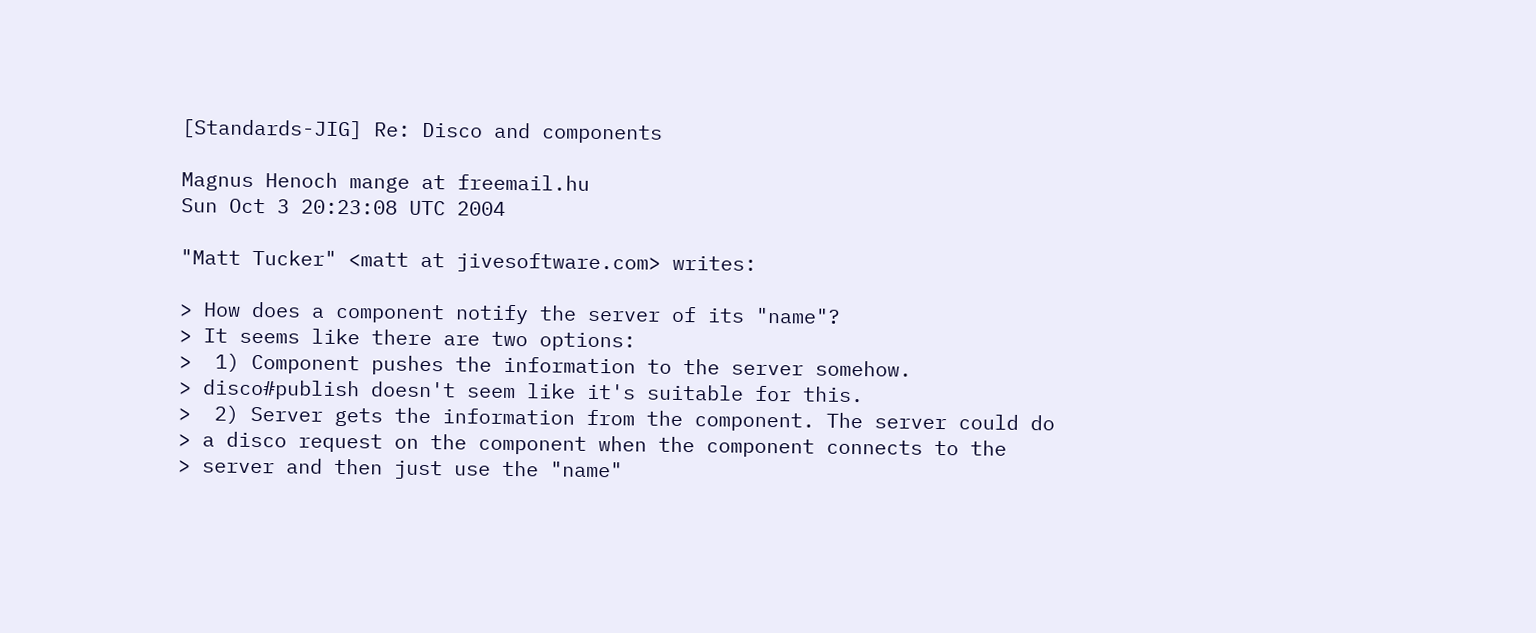[Standards-JIG] Re: Disco and components

Magnus Henoch mange at freemail.hu
Sun Oct 3 20:23:08 UTC 2004

"Matt Tucker" <matt at jivesoftware.com> writes:

> How does a component notify the server of its "name"?
> It seems like there are two options:
>  1) Component pushes the information to the server somehow.
> disco#publish doesn't seem like it's suitable for this.
>  2) Server gets the information from the component. The server could do
> a disco request on the component when the component connects to the
> server and then just use the "name"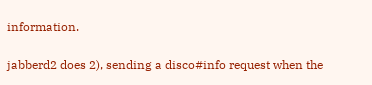information.

jabberd2 does 2), sending a disco#info request when the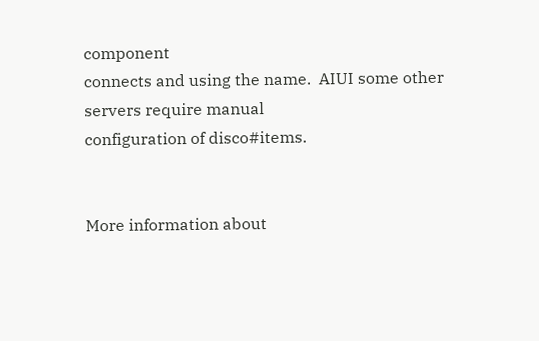component
connects and using the name.  AIUI some other servers require manual
configuration of disco#items.


More information about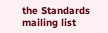the Standards mailing list